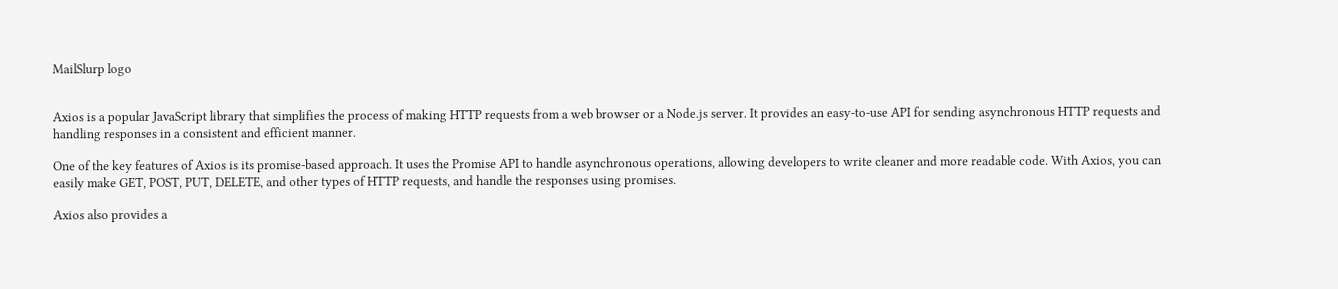MailSlurp logo


Axios is a popular JavaScript library that simplifies the process of making HTTP requests from a web browser or a Node.js server. It provides an easy-to-use API for sending asynchronous HTTP requests and handling responses in a consistent and efficient manner.

One of the key features of Axios is its promise-based approach. It uses the Promise API to handle asynchronous operations, allowing developers to write cleaner and more readable code. With Axios, you can easily make GET, POST, PUT, DELETE, and other types of HTTP requests, and handle the responses using promises.

Axios also provides a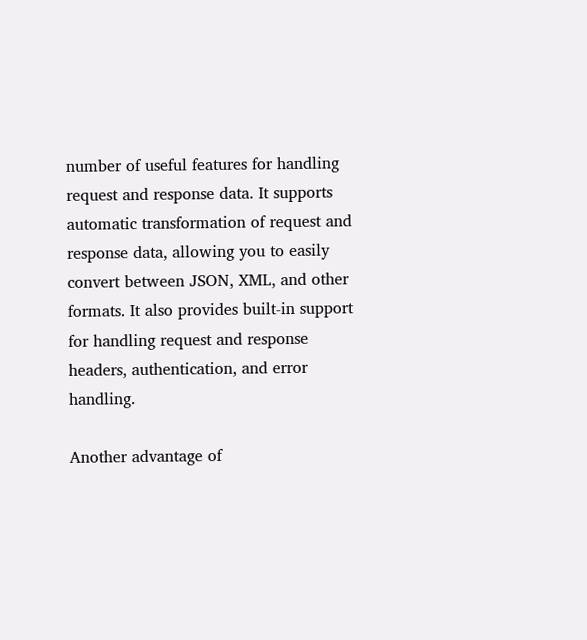number of useful features for handling request and response data. It supports automatic transformation of request and response data, allowing you to easily convert between JSON, XML, and other formats. It also provides built-in support for handling request and response headers, authentication, and error handling.

Another advantage of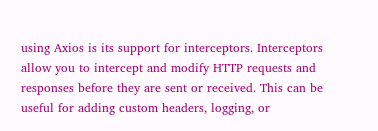using Axios is its support for interceptors. Interceptors allow you to intercept and modify HTTP requests and responses before they are sent or received. This can be useful for adding custom headers, logging, or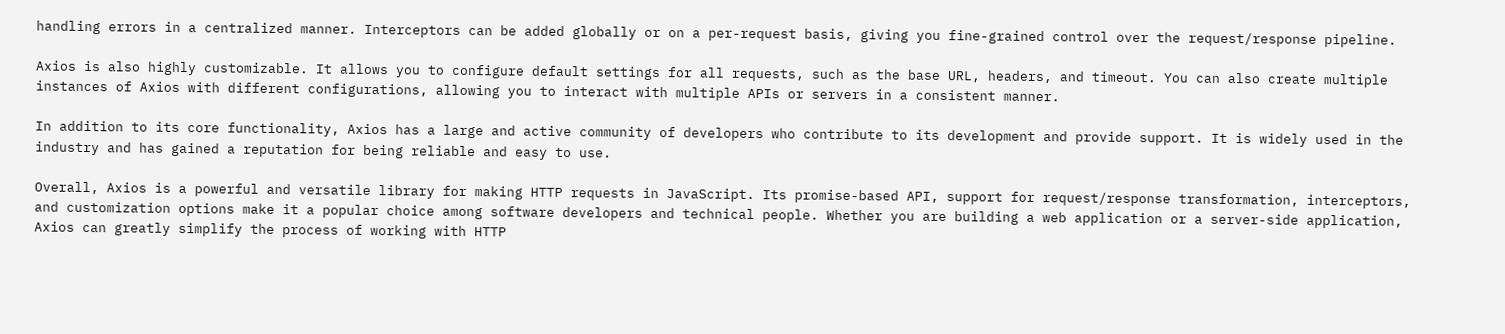handling errors in a centralized manner. Interceptors can be added globally or on a per-request basis, giving you fine-grained control over the request/response pipeline.

Axios is also highly customizable. It allows you to configure default settings for all requests, such as the base URL, headers, and timeout. You can also create multiple instances of Axios with different configurations, allowing you to interact with multiple APIs or servers in a consistent manner.

In addition to its core functionality, Axios has a large and active community of developers who contribute to its development and provide support. It is widely used in the industry and has gained a reputation for being reliable and easy to use.

Overall, Axios is a powerful and versatile library for making HTTP requests in JavaScript. Its promise-based API, support for request/response transformation, interceptors, and customization options make it a popular choice among software developers and technical people. Whether you are building a web application or a server-side application, Axios can greatly simplify the process of working with HTTP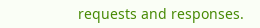requests and responses.